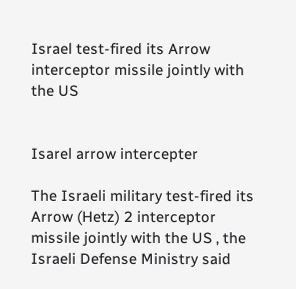Israel test-fired its Arrow interceptor missile jointly with the US


Isarel arrow intercepter

The Israeli military test-fired its Arrow (Hetz) 2 interceptor missile jointly with the US , the Israeli Defense Ministry said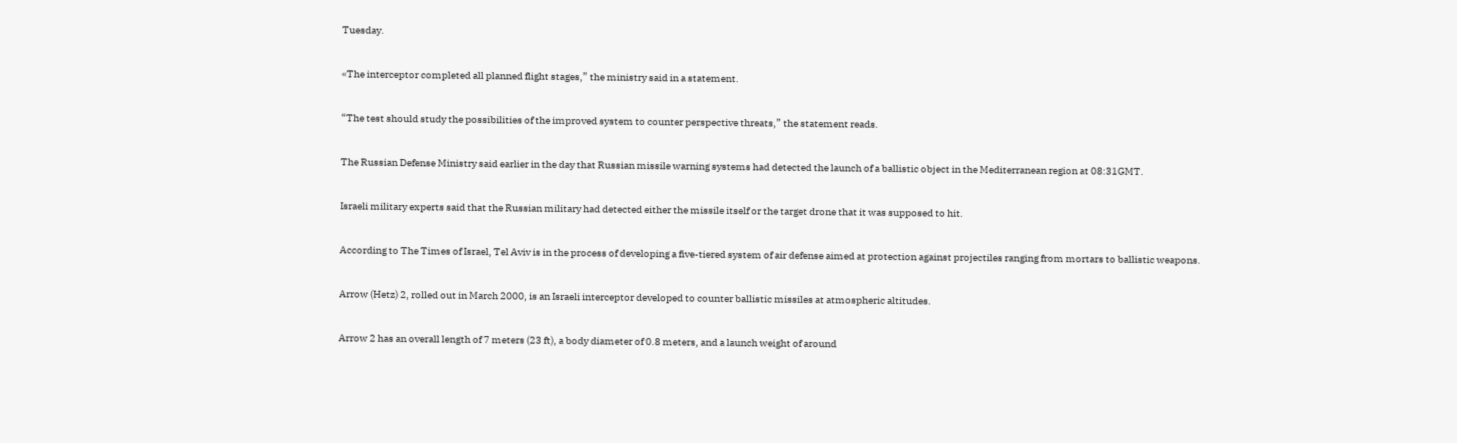Tuesday.

«The interceptor completed all planned flight stages,” the ministry said in a statement.

“The test should study the possibilities of the improved system to counter perspective threats,” the statement reads.

The Russian Defense Ministry said earlier in the day that Russian missile warning systems had detected the launch of a ballistic object in the Mediterranean region at 08:31GMT.

Israeli military experts said that the Russian military had detected either the missile itself or the target drone that it was supposed to hit.

According to The Times of Israel, Tel Aviv is in the process of developing a five-tiered system of air defense aimed at protection against projectiles ranging from mortars to ballistic weapons.

Arrow (Hetz) 2, rolled out in March 2000, is an Israeli interceptor developed to counter ballistic missiles at atmospheric altitudes.

Arrow 2 has an overall length of 7 meters (23 ft), a body diameter of 0.8 meters, and a launch weight of around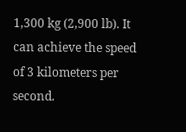1,300 kg (2,900 lb). It can achieve the speed of 3 kilometers per second.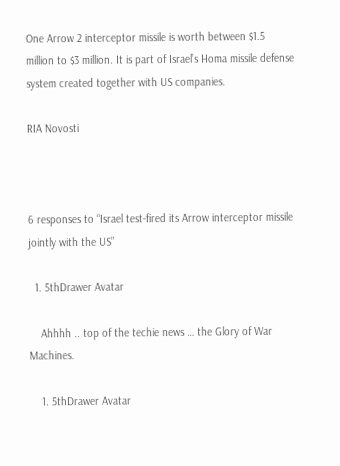One Arrow 2 interceptor missile is worth between $1.5 million to $3 million. It is part of Israel’s Homa missile defense system created together with US companies.

RIA Novosti



6 responses to “Israel test-fired its Arrow interceptor missile jointly with the US”

  1. 5thDrawer Avatar

    Ahhhh .. top of the techie news … the Glory of War Machines.

    1. 5thDrawer Avatar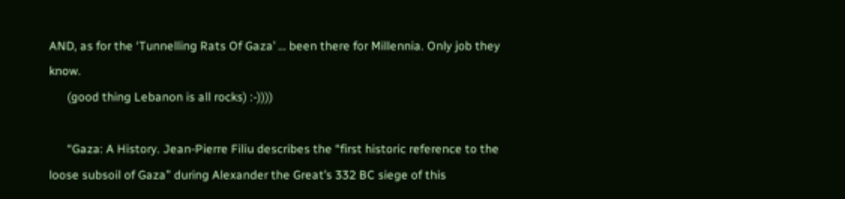AND, as for the ‘Tunnelling Rats Of Gaza’ … been there for Millennia. Only job they know.
      (good thing Lebanon is all rocks) :-))))

      “Gaza: A History. Jean-Pierre Filiu describes the “first historic reference to the loose subsoil of Gaza” during Alexander the Great’s 332 BC siege of this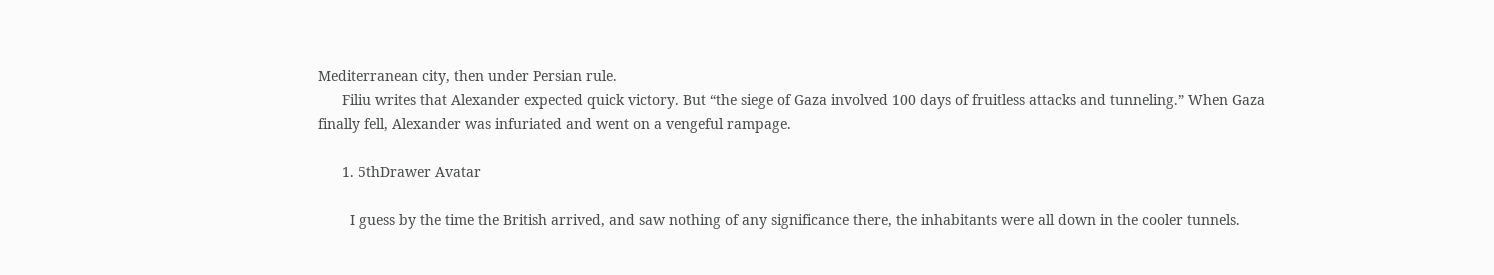Mediterranean city, then under Persian rule.
      Filiu writes that Alexander expected quick victory. But “the siege of Gaza involved 100 days of fruitless attacks and tunneling.” When Gaza finally fell, Alexander was infuriated and went on a vengeful rampage.

      1. 5thDrawer Avatar

        I guess by the time the British arrived, and saw nothing of any significance there, the inhabitants were all down in the cooler tunnels.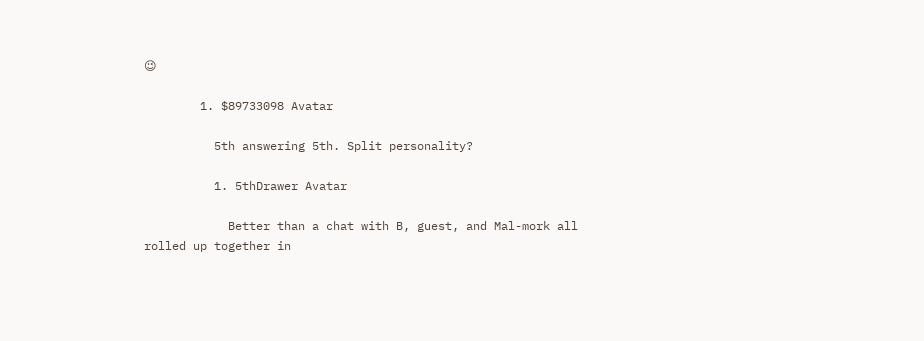😉

        1. $89733098 Avatar

          5th answering 5th. Split personality?

          1. 5thDrawer Avatar

            Better than a chat with B, guest, and Mal-mork all rolled up together in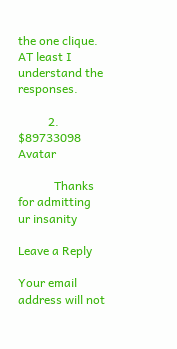the one clique. AT least I understand the responses.

          2. $89733098 Avatar

            Thanks for admitting ur insanity

Leave a Reply

Your email address will not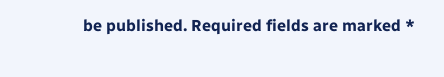be published. Required fields are marked *